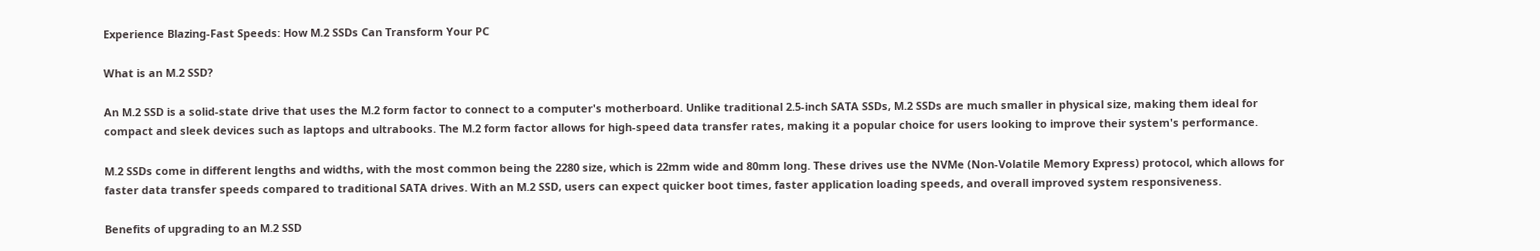Experience Blazing-Fast Speeds: How M.2 SSDs Can Transform Your PC

What is an M.2 SSD?

An M.2 SSD is a solid-state drive that uses the M.2 form factor to connect to a computer's motherboard. Unlike traditional 2.5-inch SATA SSDs, M.2 SSDs are much smaller in physical size, making them ideal for compact and sleek devices such as laptops and ultrabooks. The M.2 form factor allows for high-speed data transfer rates, making it a popular choice for users looking to improve their system's performance.

M.2 SSDs come in different lengths and widths, with the most common being the 2280 size, which is 22mm wide and 80mm long. These drives use the NVMe (Non-Volatile Memory Express) protocol, which allows for faster data transfer speeds compared to traditional SATA drives. With an M.2 SSD, users can expect quicker boot times, faster application loading speeds, and overall improved system responsiveness.

Benefits of upgrading to an M.2 SSD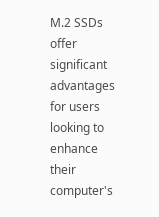M.2 SSDs offer significant advantages for users looking to enhance their computer's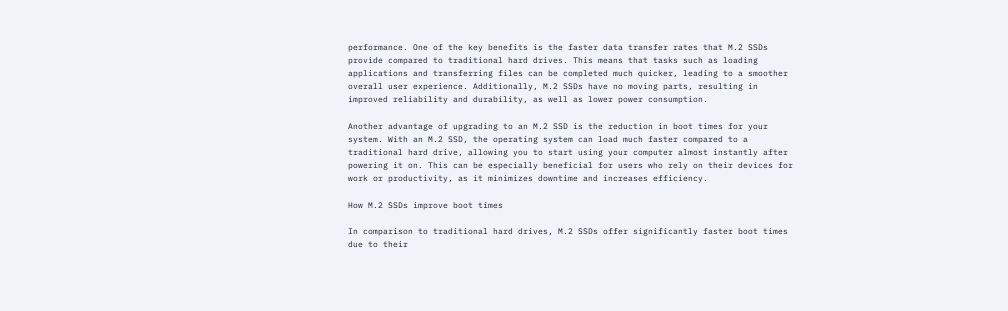performance. One of the key benefits is the faster data transfer rates that M.2 SSDs provide compared to traditional hard drives. This means that tasks such as loading applications and transferring files can be completed much quicker, leading to a smoother overall user experience. Additionally, M.2 SSDs have no moving parts, resulting in improved reliability and durability, as well as lower power consumption.

Another advantage of upgrading to an M.2 SSD is the reduction in boot times for your system. With an M.2 SSD, the operating system can load much faster compared to a traditional hard drive, allowing you to start using your computer almost instantly after powering it on. This can be especially beneficial for users who rely on their devices for work or productivity, as it minimizes downtime and increases efficiency.

How M.2 SSDs improve boot times

In comparison to traditional hard drives, M.2 SSDs offer significantly faster boot times due to their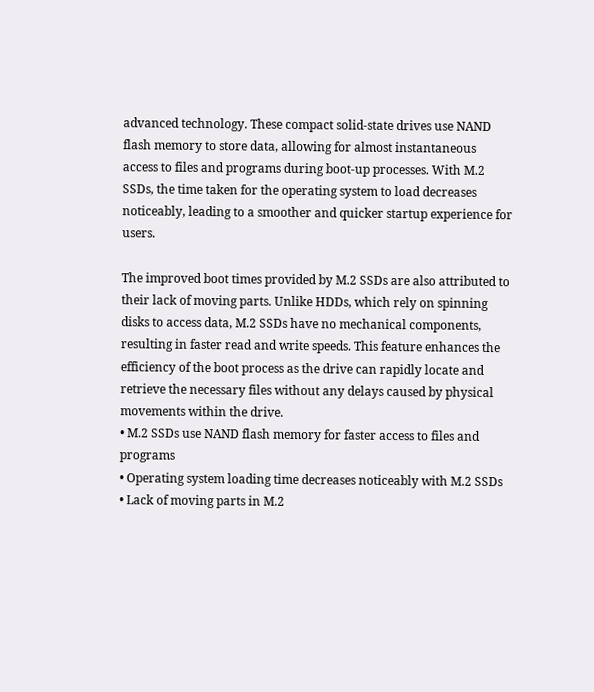advanced technology. These compact solid-state drives use NAND flash memory to store data, allowing for almost instantaneous access to files and programs during boot-up processes. With M.2 SSDs, the time taken for the operating system to load decreases noticeably, leading to a smoother and quicker startup experience for users.

The improved boot times provided by M.2 SSDs are also attributed to their lack of moving parts. Unlike HDDs, which rely on spinning disks to access data, M.2 SSDs have no mechanical components, resulting in faster read and write speeds. This feature enhances the efficiency of the boot process as the drive can rapidly locate and retrieve the necessary files without any delays caused by physical movements within the drive.
• M.2 SSDs use NAND flash memory for faster access to files and programs
• Operating system loading time decreases noticeably with M.2 SSDs
• Lack of moving parts in M.2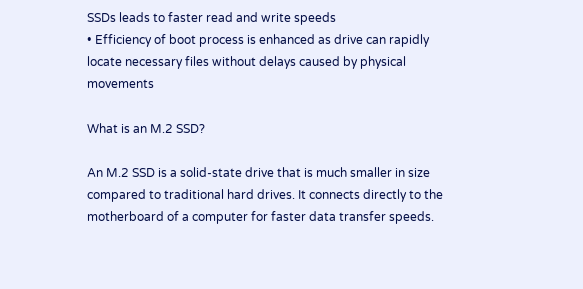SSDs leads to faster read and write speeds
• Efficiency of boot process is enhanced as drive can rapidly locate necessary files without delays caused by physical movements

What is an M.2 SSD?

An M.2 SSD is a solid-state drive that is much smaller in size compared to traditional hard drives. It connects directly to the motherboard of a computer for faster data transfer speeds.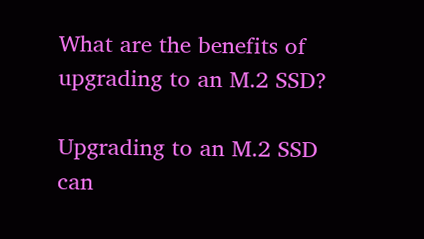What are the benefits of upgrading to an M.2 SSD?

Upgrading to an M.2 SSD can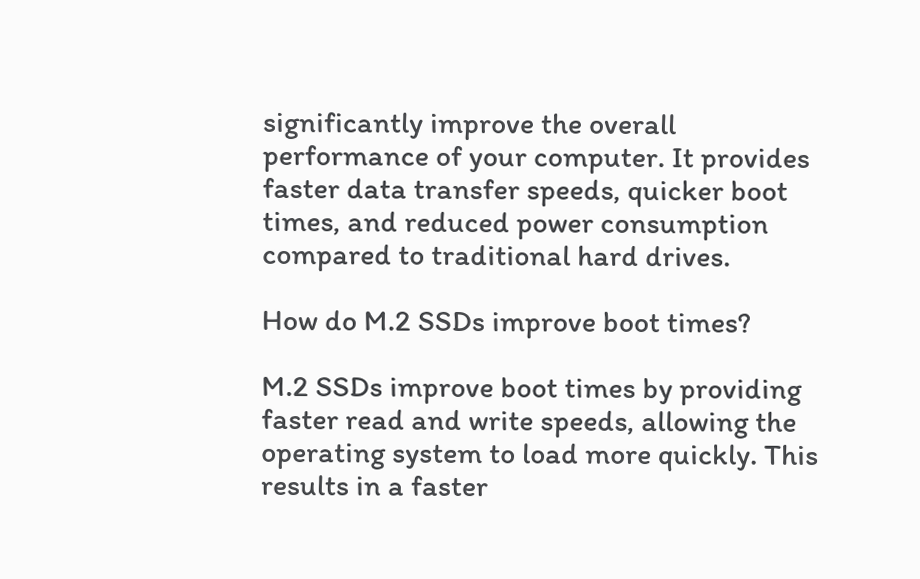significantly improve the overall performance of your computer. It provides faster data transfer speeds, quicker boot times, and reduced power consumption compared to traditional hard drives.

How do M.2 SSDs improve boot times?

M.2 SSDs improve boot times by providing faster read and write speeds, allowing the operating system to load more quickly. This results in a faster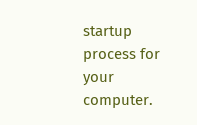startup process for your computer.